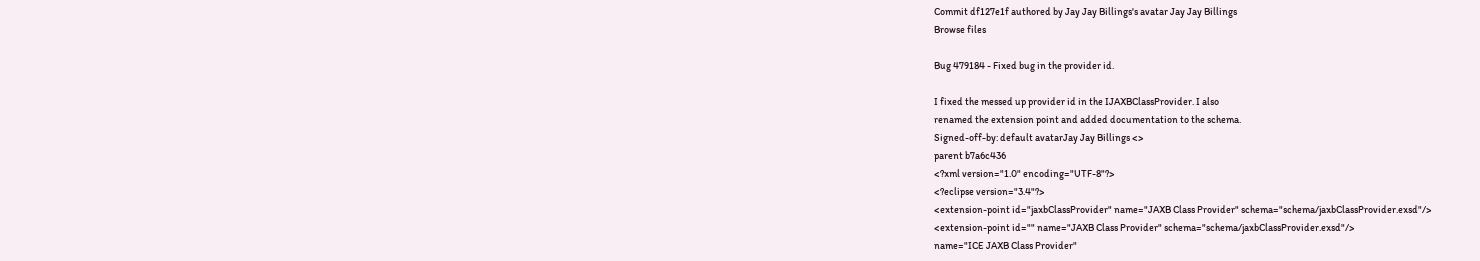Commit df127e1f authored by Jay Jay Billings's avatar Jay Jay Billings
Browse files

Bug 479184 - Fixed bug in the provider id.

I fixed the messed up provider id in the IJAXBClassProvider. I also
renamed the extension point and added documentation to the schema.
Signed-off-by: default avatarJay Jay Billings <>
parent b7a6c436
<?xml version="1.0" encoding="UTF-8"?>
<?eclipse version="3.4"?>
<extension-point id="jaxbClassProvider" name="JAXB Class Provider" schema="schema/jaxbClassProvider.exsd"/>
<extension-point id="" name="JAXB Class Provider" schema="schema/jaxbClassProvider.exsd"/>
name="ICE JAXB Class Provider"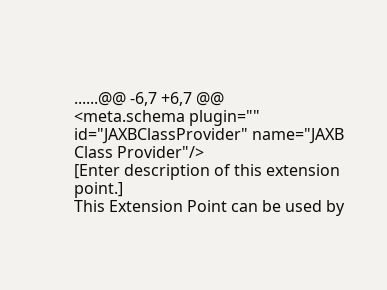......@@ -6,7 +6,7 @@
<meta.schema plugin="" id="JAXBClassProvider" name="JAXB Class Provider"/>
[Enter description of this extension point.]
This Extension Point can be used by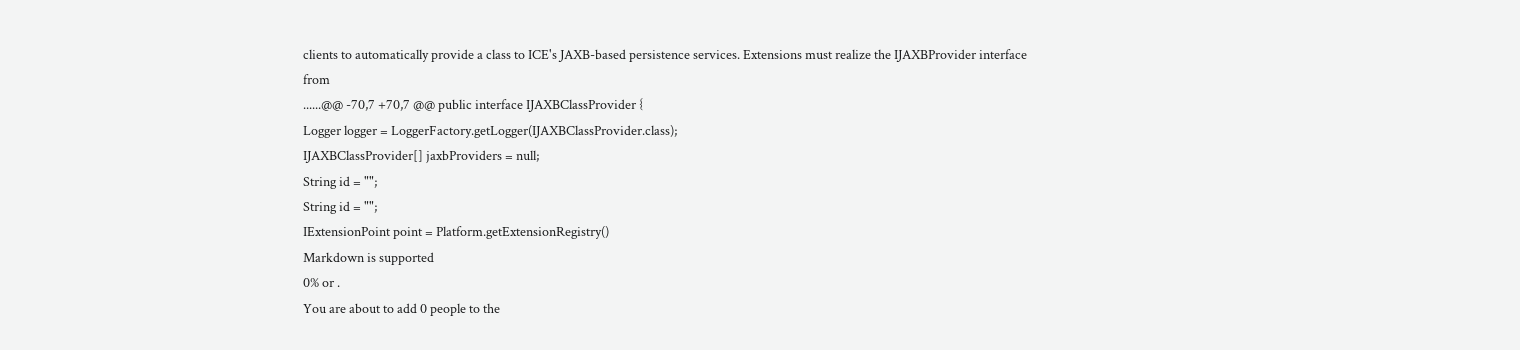clients to automatically provide a class to ICE's JAXB-based persistence services. Extensions must realize the IJAXBProvider interface from
......@@ -70,7 +70,7 @@ public interface IJAXBClassProvider {
Logger logger = LoggerFactory.getLogger(IJAXBClassProvider.class);
IJAXBClassProvider[] jaxbProviders = null;
String id = "";
String id = "";
IExtensionPoint point = Platform.getExtensionRegistry()
Markdown is supported
0% or .
You are about to add 0 people to the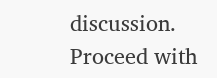discussion. Proceed with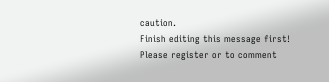caution.
Finish editing this message first!
Please register or to comment